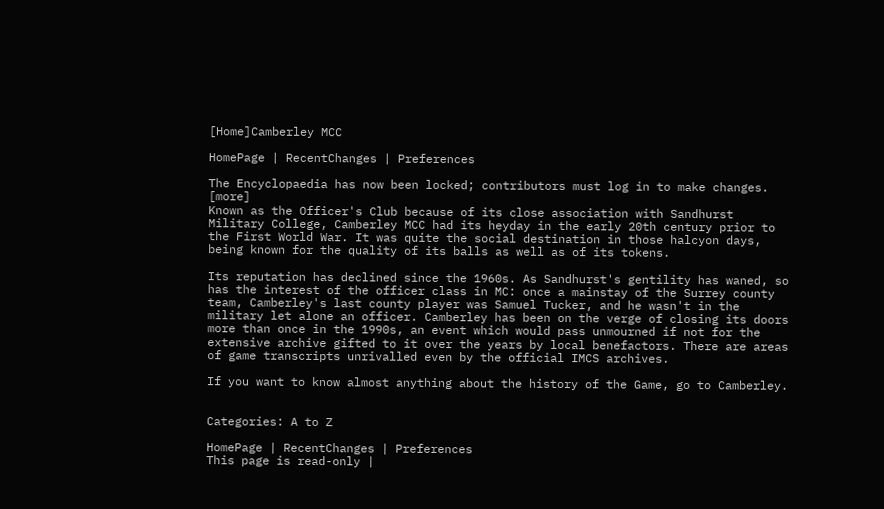[Home]Camberley MCC

HomePage | RecentChanges | Preferences

The Encyclopaedia has now been locked; contributors must log in to make changes. [more]
Known as the Officer's Club because of its close association with Sandhurst Military College, Camberley MCC had its heyday in the early 20th century prior to the First World War. It was quite the social destination in those halcyon days, being known for the quality of its balls as well as of its tokens.

Its reputation has declined since the 1960s. As Sandhurst's gentility has waned, so has the interest of the officer class in MC: once a mainstay of the Surrey county team, Camberley's last county player was Samuel Tucker, and he wasn't in the military let alone an officer. Camberley has been on the verge of closing its doors more than once in the 1990s, an event which would pass unmourned if not for the extensive archive gifted to it over the years by local benefactors. There are areas of game transcripts unrivalled even by the official IMCS archives.

If you want to know almost anything about the history of the Game, go to Camberley.


Categories: A to Z

HomePage | RecentChanges | Preferences
This page is read-only |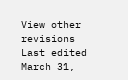View other revisions
Last edited March 31,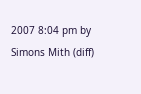2007 8:04 pm by Simons Mith (diff)